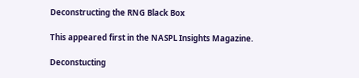Deconstructing the RNG Black Box

This appeared first in the NASPL Insights Magazine.

Deconstucting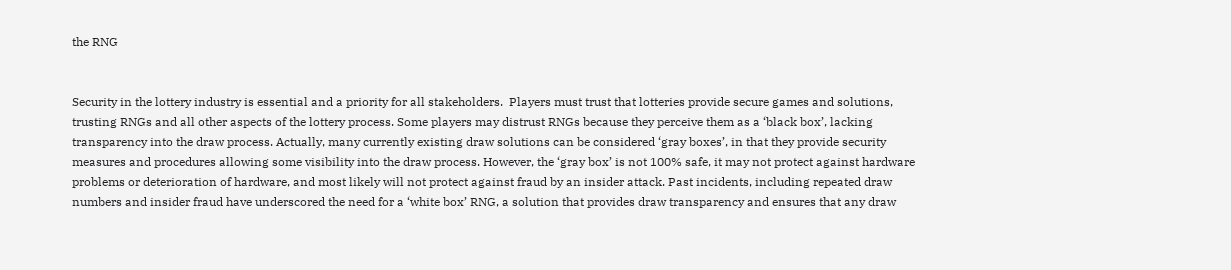the RNG


Security in the lottery industry is essential and a priority for all stakeholders.  Players must trust that lotteries provide secure games and solutions, trusting RNGs and all other aspects of the lottery process. Some players may distrust RNGs because they perceive them as a ‘black box’, lacking transparency into the draw process. Actually, many currently existing draw solutions can be considered ‘gray boxes’, in that they provide security measures and procedures allowing some visibility into the draw process. However, the ‘gray box’ is not 100% safe, it may not protect against hardware problems or deterioration of hardware, and most likely will not protect against fraud by an insider attack. Past incidents, including repeated draw numbers and insider fraud have underscored the need for a ‘white box’ RNG, a solution that provides draw transparency and ensures that any draw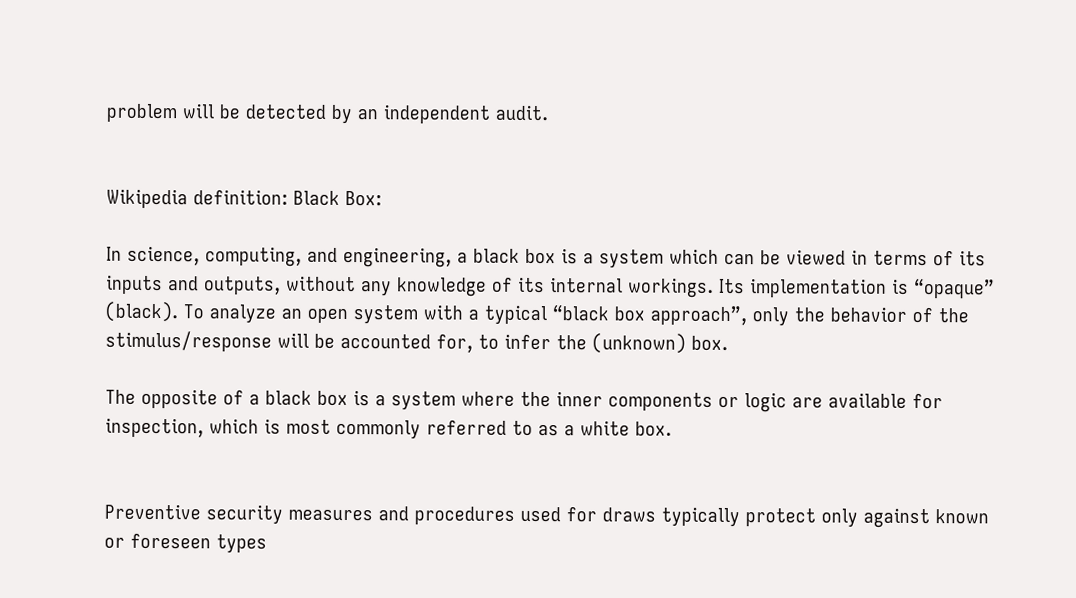problem will be detected by an independent audit.


Wikipedia definition: Black Box:

In science, computing, and engineering, a black box is a system which can be viewed in terms of its inputs and outputs, without any knowledge of its internal workings. Its implementation is “opaque” (black). To analyze an open system with a typical “black box approach”, only the behavior of the stimulus/response will be accounted for, to infer the (unknown) box.

The opposite of a black box is a system where the inner components or logic are available for inspection, which is most commonly referred to as a white box.


Preventive security measures and procedures used for draws typically protect only against known or foreseen types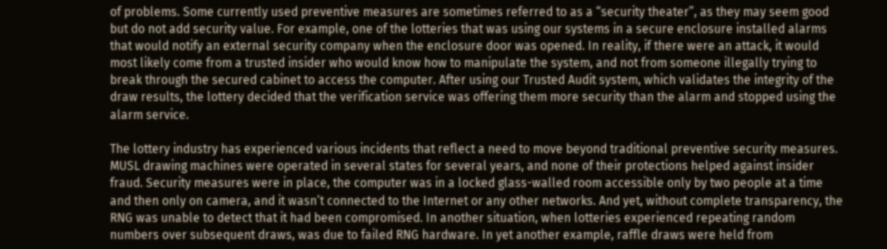of problems. Some currently used preventive measures are sometimes referred to as a “security theater”, as they may seem good but do not add security value. For example, one of the lotteries that was using our systems in a secure enclosure installed alarms that would notify an external security company when the enclosure door was opened. In reality, if there were an attack, it would most likely come from a trusted insider who would know how to manipulate the system, and not from someone illegally trying to break through the secured cabinet to access the computer. After using our Trusted Audit system, which validates the integrity of the draw results, the lottery decided that the verification service was offering them more security than the alarm and stopped using the alarm service.

The lottery industry has experienced various incidents that reflect a need to move beyond traditional preventive security measures. MUSL drawing machines were operated in several states for several years, and none of their protections helped against insider fraud. Security measures were in place, the computer was in a locked glass-walled room accessible only by two people at a time and then only on camera, and it wasn’t connected to the Internet or any other networks. And yet, without complete transparency, the RNG was unable to detect that it had been compromised. In another situation, when lotteries experienced repeating random numbers over subsequent draws, was due to failed RNG hardware. In yet another example, raffle draws were held from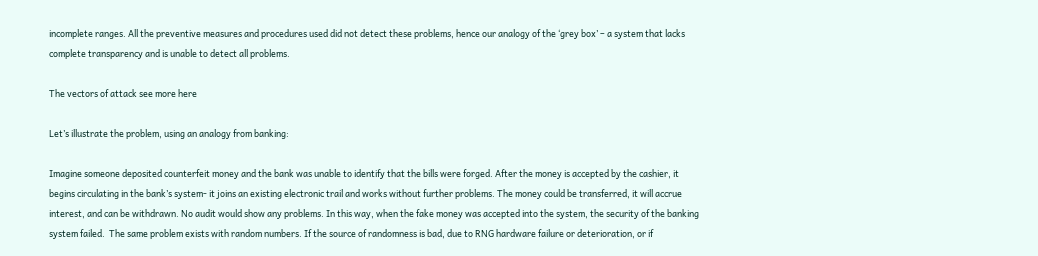incomplete ranges. All the preventive measures and procedures used did not detect these problems, hence our analogy of the ‘grey box’ – a system that lacks complete transparency and is unable to detect all problems.

The vectors of attack see more here

Let’s illustrate the problem, using an analogy from banking:

Imagine someone deposited counterfeit money and the bank was unable to identify that the bills were forged. After the money is accepted by the cashier, it begins circulating in the bank’s system- it joins an existing electronic trail and works without further problems. The money could be transferred, it will accrue interest, and can be withdrawn. No audit would show any problems. In this way, when the fake money was accepted into the system, the security of the banking system failed.  The same problem exists with random numbers. If the source of randomness is bad, due to RNG hardware failure or deterioration, or if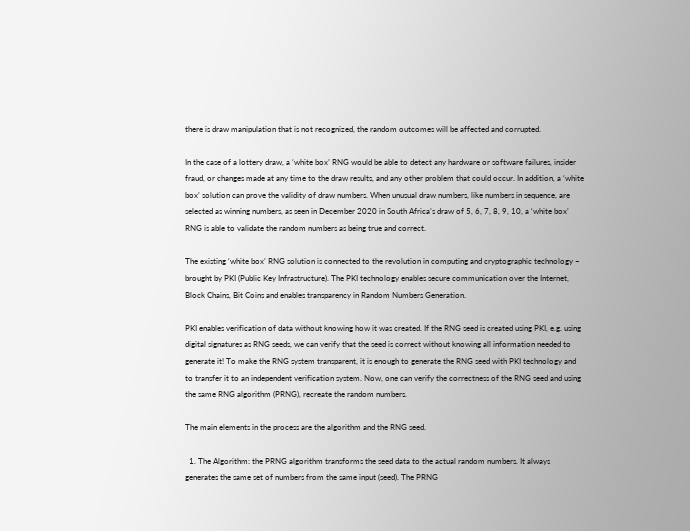there is draw manipulation that is not recognized, the random outcomes will be affected and corrupted.

In the case of a lottery draw, a ‘white box’ RNG would be able to detect any hardware or software failures, insider fraud, or changes made at any time to the draw results, and any other problem that could occur. In addition, a ‘white box’ solution can prove the validity of draw numbers. When unusual draw numbers, like numbers in sequence, are selected as winning numbers, as seen in December 2020 in South Africa’s draw of 5, 6, 7, 8, 9, 10, a ‘white box’ RNG is able to validate the random numbers as being true and correct.

The existing ‘white box’ RNG solution is connected to the revolution in computing and cryptographic technology – brought by PKI (Public Key Infrastructure). The PKI technology enables secure communication over the Internet, Block Chains, Bit Coins and enables transparency in Random Numbers Generation.

PKI enables verification of data without knowing how it was created. If the RNG seed is created using PKI, e.g. using digital signatures as RNG seeds, we can verify that the seed is correct without knowing all information needed to generate it! To make the RNG system transparent, it is enough to generate the RNG seed with PKI technology and to transfer it to an independent verification system. Now, one can verify the correctness of the RNG seed and using the same RNG algorithm (PRNG), recreate the random numbers.

The main elements in the process are the algorithm and the RNG seed.

  1. The Algorithm: the PRNG algorithm transforms the seed data to the actual random numbers. It always generates the same set of numbers from the same input (seed). The PRNG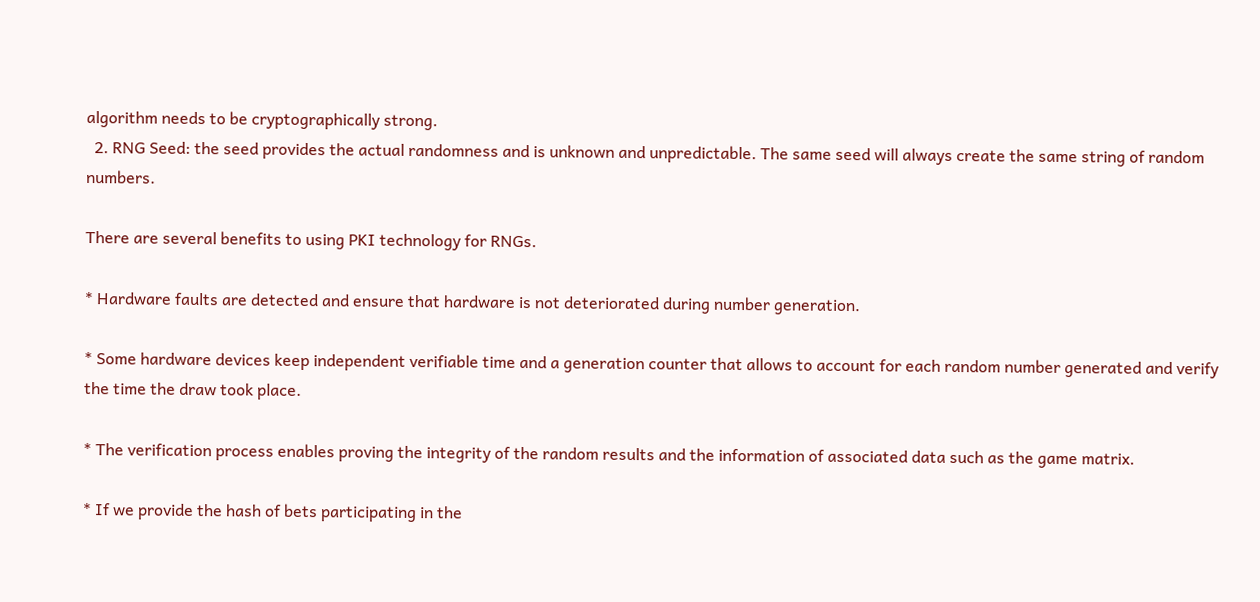algorithm needs to be cryptographically strong.
  2. RNG Seed: the seed provides the actual randomness and is unknown and unpredictable. The same seed will always create the same string of random numbers.

There are several benefits to using PKI technology for RNGs.

* Hardware faults are detected and ensure that hardware is not deteriorated during number generation.

* Some hardware devices keep independent verifiable time and a generation counter that allows to account for each random number generated and verify the time the draw took place.

* The verification process enables proving the integrity of the random results and the information of associated data such as the game matrix.

* If we provide the hash of bets participating in the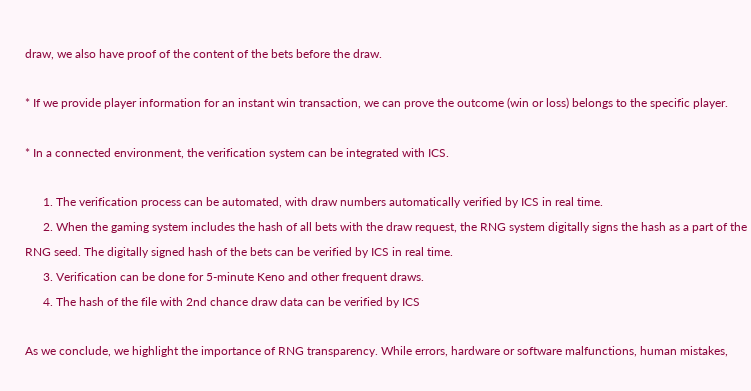draw, we also have proof of the content of the bets before the draw.

* If we provide player information for an instant win transaction, we can prove the outcome (win or loss) belongs to the specific player.

* In a connected environment, the verification system can be integrated with ICS.

      1. The verification process can be automated, with draw numbers automatically verified by ICS in real time.
      2. When the gaming system includes the hash of all bets with the draw request, the RNG system digitally signs the hash as a part of the RNG seed. The digitally signed hash of the bets can be verified by ICS in real time.
      3. Verification can be done for 5-minute Keno and other frequent draws.
      4. The hash of the file with 2nd chance draw data can be verified by ICS

As we conclude, we highlight the importance of RNG transparency. While errors, hardware or software malfunctions, human mistakes,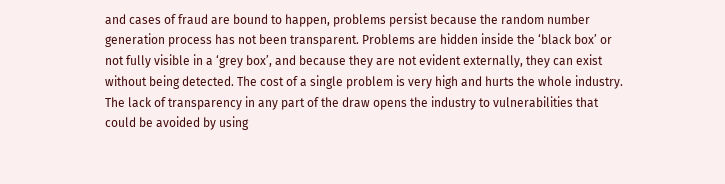and cases of fraud are bound to happen, problems persist because the random number generation process has not been transparent. Problems are hidden inside the ‘black box’ or not fully visible in a ‘grey box’, and because they are not evident externally, they can exist without being detected. The cost of a single problem is very high and hurts the whole industry. The lack of transparency in any part of the draw opens the industry to vulnerabilities that could be avoided by using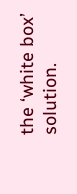the ‘white box’ solution.